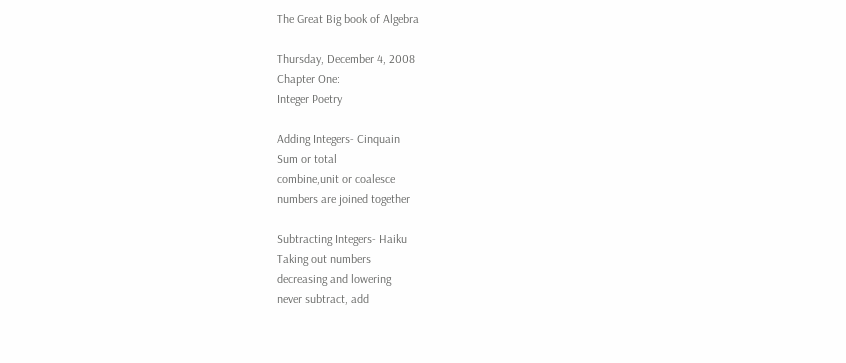The Great Big book of Algebra

Thursday, December 4, 2008
Chapter One:
Integer Poetry

Adding Integers- Cinquain
Sum or total
combine,unit or coalesce
numbers are joined together

Subtracting Integers- Haiku
Taking out numbers
decreasing and lowering
never subtract, add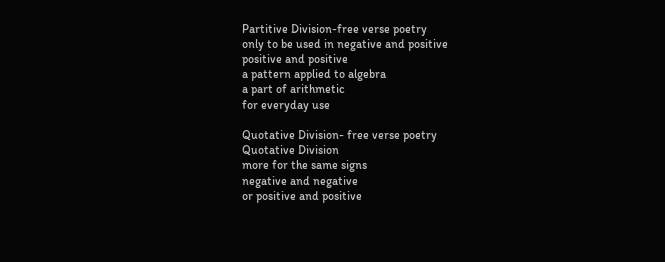Partitive Division-free verse poetry
only to be used in negative and positive
positive and positive
a pattern applied to algebra
a part of arithmetic
for everyday use

Quotative Division- free verse poetry
Quotative Division
more for the same signs
negative and negative
or positive and positive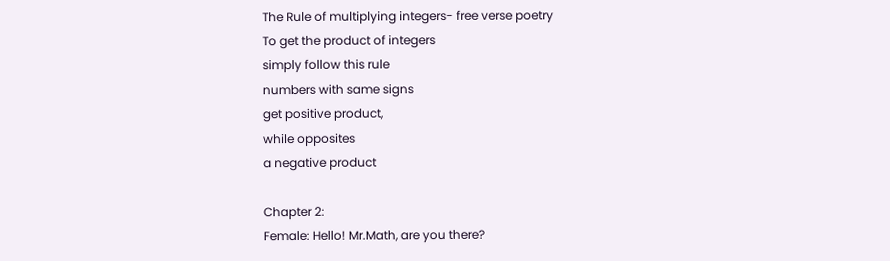The Rule of multiplying integers- free verse poetry
To get the product of integers
simply follow this rule
numbers with same signs
get positive product,
while opposites
a negative product

Chapter 2:
Female: Hello! Mr.Math, are you there?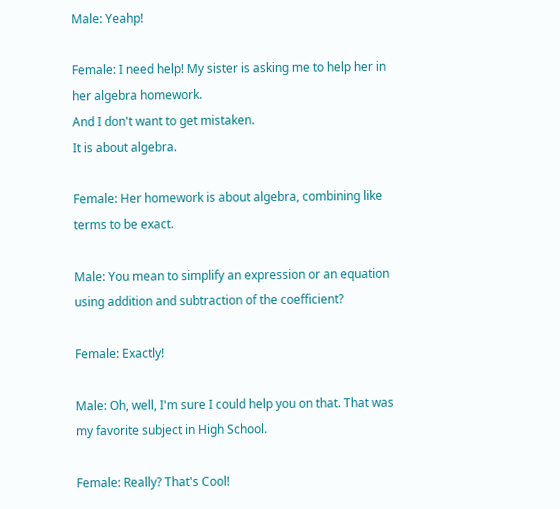Male: Yeahp!

Female: I need help! My sister is asking me to help her in her algebra homework.
And I don't want to get mistaken.
It is about algebra.

Female: Her homework is about algebra, combining like terms to be exact.

Male: You mean to simplify an expression or an equation using addition and subtraction of the coefficient?

Female: Exactly!

Male: Oh, well, I'm sure I could help you on that. That was my favorite subject in High School.

Female: Really? That's Cool!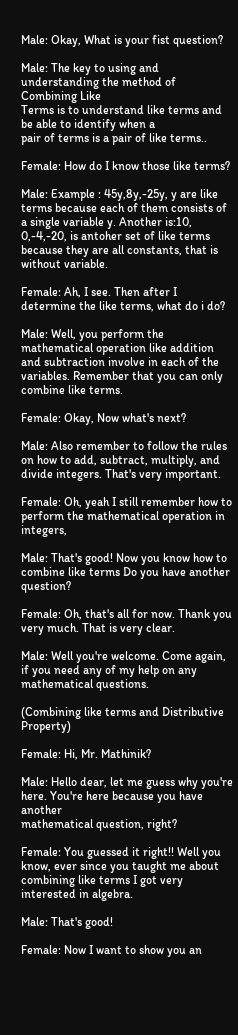Male: Okay, What is your fist question?

Male: The key to using and understanding the method of Combining Like
Terms is to understand like terms and be able to identify when a
pair of terms is a pair of like terms..

Female: How do I know those like terms?

Male: Example : 45y,8y,-25y, y are like terms because each of them consists of a single variable y. Another is:10, 0,-4,-20, is antoher set of like terms because they are all constants, that is without variable.

Female: Ah, I see. Then after I determine the like terms, what do i do?

Male: Well, you perform the mathematical operation like addition and subtraction involve in each of the variables. Remember that you can only combine like terms.

Female: Okay, Now what's next?

Male: Also remember to follow the rules on how to add, subtract, multiply, and divide integers. That's very important.

Female: Oh, yeah I still remember how to perform the mathematical operation in integers,

Male: That's good! Now you know how to combine like terms Do you have another question?

Female: Oh, that's all for now. Thank you very much. That is very clear.

Male: Well you're welcome. Come again, if you need any of my help on any mathematical questions.

(Combining like terms and Distributive Property)

Female: Hi, Mr. Mathinik?

Male: Hello dear, let me guess why you're here. You're here because you have another
mathematical question, right?

Female: You guessed it right!! Well you know, ever since you taught me about combining like terms I got very interested in algebra.

Male: That's good!

Female: Now I want to show you an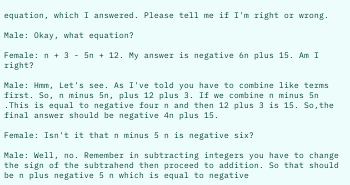equation, which I answered. Please tell me if I'm right or wrong.

Male: Okay, what equation?

Female: n + 3 - 5n + 12. My answer is negative 6n plus 15. Am I right?

Male: Hmm, Let's see. As I've told you have to combine like terms first. So, n minus 5n, plus 12 plus 3. If we combine n minus 5n .This is equal to negative four n and then 12 plus 3 is 15. So,the final answer should be negative 4n plus 15.

Female: Isn't it that n minus 5 n is negative six?

Male: Well, no. Remember in subtracting integers you have to change the sign of the subtrahend then proceed to addition. So that should be n plus negative 5 n which is equal to negative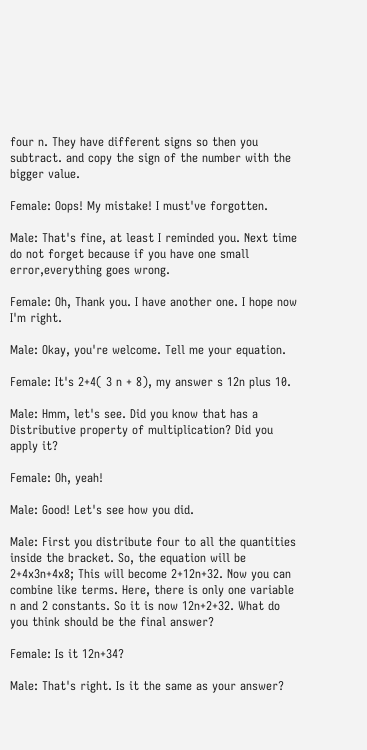four n. They have different signs so then you subtract. and copy the sign of the number with the bigger value.

Female: Oops! My mistake! I must've forgotten.

Male: That's fine, at least I reminded you. Next time do not forget because if you have one small error,everything goes wrong.

Female: Oh, Thank you. I have another one. I hope now I'm right.

Male: Okay, you're welcome. Tell me your equation.

Female: It's 2+4( 3 n + 8), my answer s 12n plus 10.

Male: Hmm, let's see. Did you know that has a Distributive property of multiplication? Did you apply it?

Female: Oh, yeah!

Male: Good! Let's see how you did.

Male: First you distribute four to all the quantities inside the bracket. So, the equation will be 2+4x3n+4x8; This will become 2+12n+32. Now you can combine like terms. Here, there is only one variable n and 2 constants. So it is now 12n+2+32. What do you think should be the final answer?

Female: Is it 12n+34?

Male: That's right. Is it the same as your answer?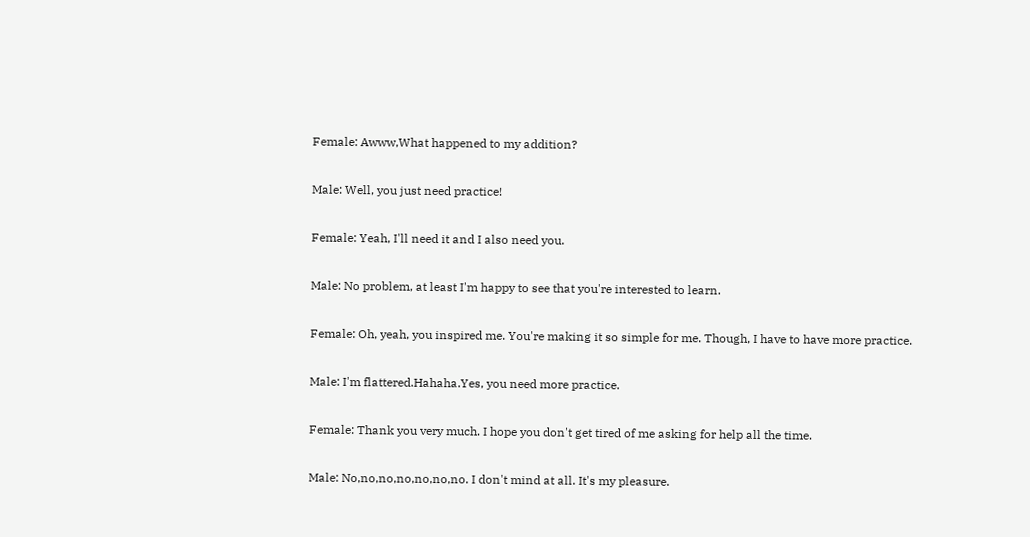Female: Awww,What happened to my addition?

Male: Well, you just need practice!

Female: Yeah, I'll need it and I also need you.

Male: No problem, at least I'm happy to see that you're interested to learn.

Female: Oh, yeah, you inspired me. You're making it so simple for me. Though, I have to have more practice.

Male: I'm flattered.Hahaha.Yes, you need more practice.

Female: Thank you very much. I hope you don't get tired of me asking for help all the time.

Male: No,no,no,no,no,no,no. I don't mind at all. It's my pleasure.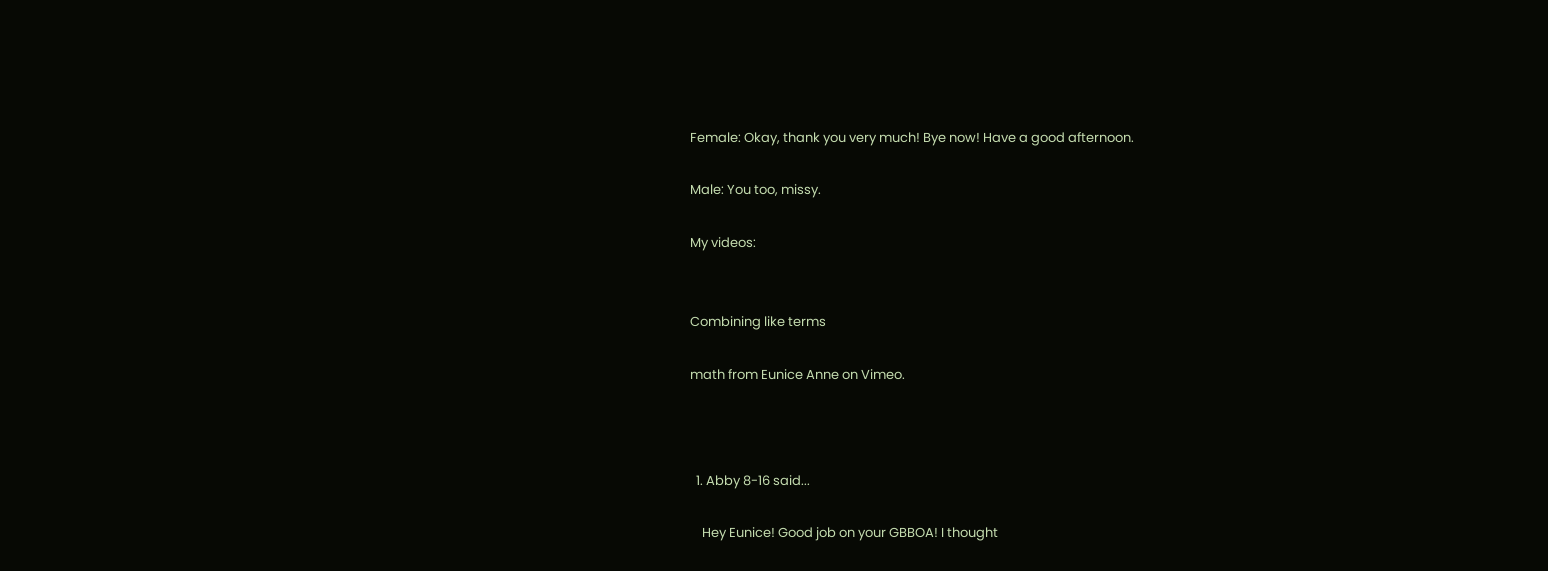Female: Okay, thank you very much! Bye now! Have a good afternoon.

Male: You too, missy.

My videos:


Combining like terms

math from Eunice Anne on Vimeo.



  1. Abby 8-16 said...

    Hey Eunice! Good job on your GBBOA! I thought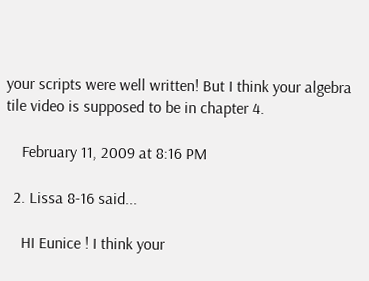your scripts were well written! But I think your algebra tile video is supposed to be in chapter 4.

    February 11, 2009 at 8:16 PM

  2. Lissa 8-16 said...

    HI Eunice ! I think your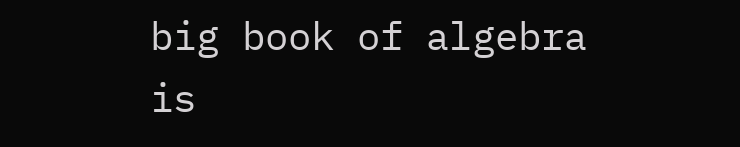big book of algebra is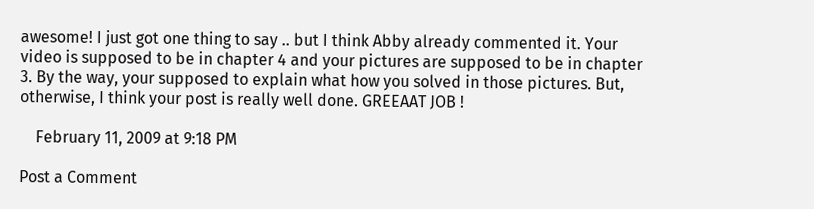awesome! I just got one thing to say .. but I think Abby already commented it. Your video is supposed to be in chapter 4 and your pictures are supposed to be in chapter 3. By the way, your supposed to explain what how you solved in those pictures. But, otherwise, I think your post is really well done. GREEAAT JOB !

    February 11, 2009 at 9:18 PM

Post a Comment